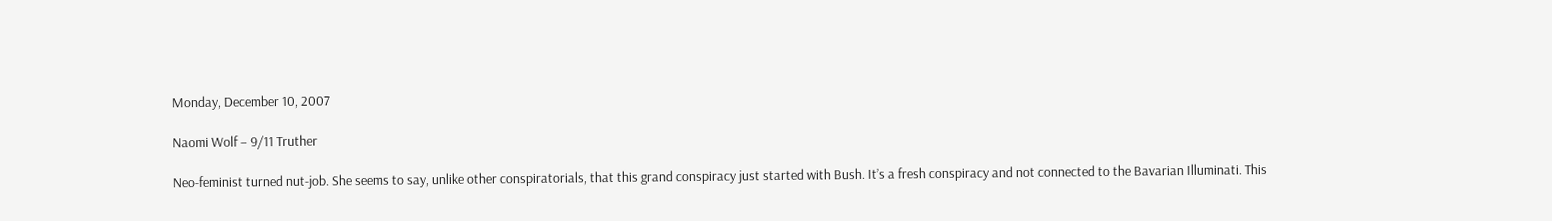Monday, December 10, 2007

Naomi Wolf – 9/11 Truther

Neo-feminist turned nut-job. She seems to say, unlike other conspiratorials, that this grand conspiracy just started with Bush. It’s a fresh conspiracy and not connected to the Bavarian Illuminati. This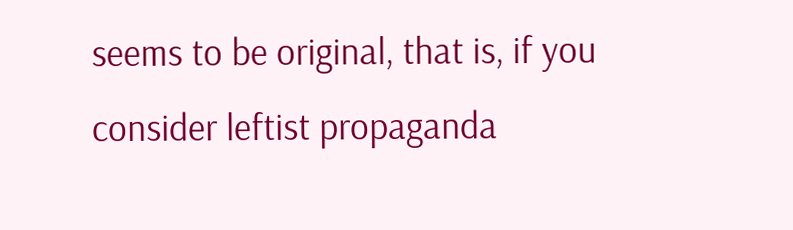seems to be original, that is, if you consider leftist propaganda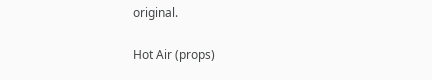original.

Hot Air (props)